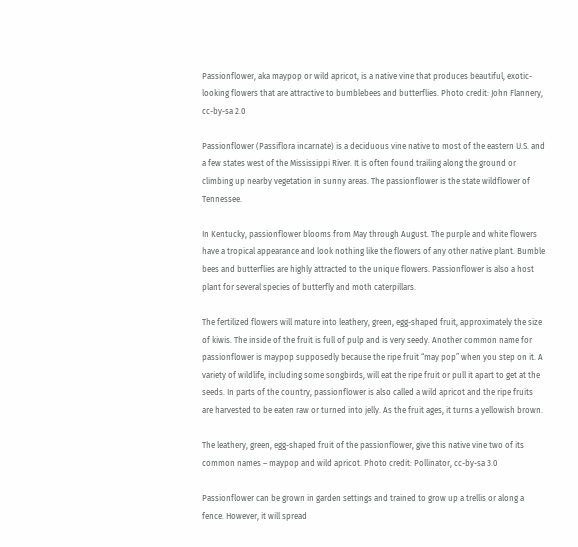Passionflower, aka maypop or wild apricot, is a native vine that produces beautiful, exotic-looking flowers that are attractive to bumblebees and butterflies. Photo credit: John Flannery, cc-by-sa 2.0

Passionflower (Passiflora incarnate) is a deciduous vine native to most of the eastern U.S. and a few states west of the Mississippi River. It is often found trailing along the ground or climbing up nearby vegetation in sunny areas. The passionflower is the state wildflower of Tennessee.

In Kentucky, passionflower blooms from May through August. The purple and white flowers have a tropical appearance and look nothing like the flowers of any other native plant. Bumble bees and butterflies are highly attracted to the unique flowers. Passionflower is also a host plant for several species of butterfly and moth caterpillars.

The fertilized flowers will mature into leathery, green, egg-shaped fruit, approximately the size of kiwis. The inside of the fruit is full of pulp and is very seedy. Another common name for passionflower is maypop supposedly because the ripe fruit “may pop” when you step on it. A variety of wildlife, including some songbirds, will eat the ripe fruit or pull it apart to get at the seeds. In parts of the country, passionflower is also called a wild apricot and the ripe fruits are harvested to be eaten raw or turned into jelly. As the fruit ages, it turns a yellowish brown.

The leathery, green, egg-shaped fruit of the passionflower, give this native vine two of its common names – maypop and wild apricot. Photo credit: Pollinator, cc-by-sa 3.0

Passionflower can be grown in garden settings and trained to grow up a trellis or along a fence. However, it will spread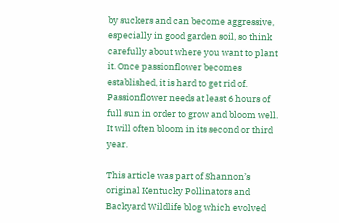by suckers and can become aggressive, especially in good garden soil, so think carefully about where you want to plant it. Once passionflower becomes established, it is hard to get rid of. Passionflower needs at least 6 hours of full sun in order to grow and bloom well. It will often bloom in its second or third year.

This article was part of Shannon’s original Kentucky Pollinators and Backyard Wildlife blog which evolved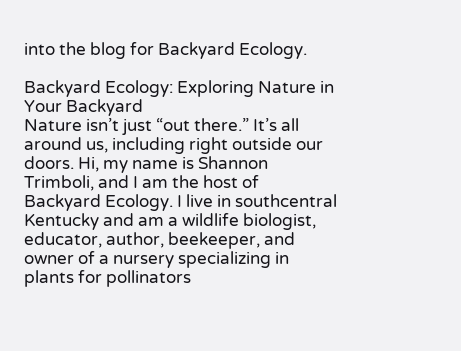into the blog for Backyard Ecology.

Backyard Ecology: Exploring Nature in Your Backyard
Nature isn’t just “out there.” It’s all around us, including right outside our doors. Hi, my name is Shannon Trimboli, and I am the host of Backyard Ecology. I live in southcentral Kentucky and am a wildlife biologist, educator, author, beekeeper, and owner of a nursery specializing in plants for pollinators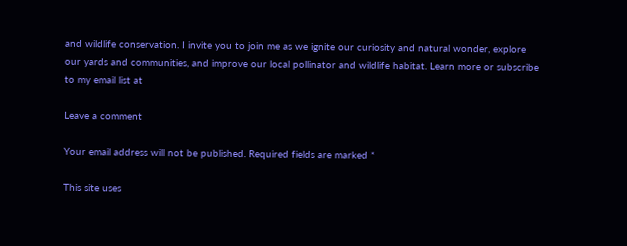and wildlife conservation. I invite you to join me as we ignite our curiosity and natural wonder, explore our yards and communities, and improve our local pollinator and wildlife habitat. Learn more or subscribe to my email list at

Leave a comment

Your email address will not be published. Required fields are marked *

This site uses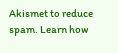Akismet to reduce spam. Learn how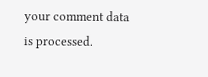your comment data is processed.